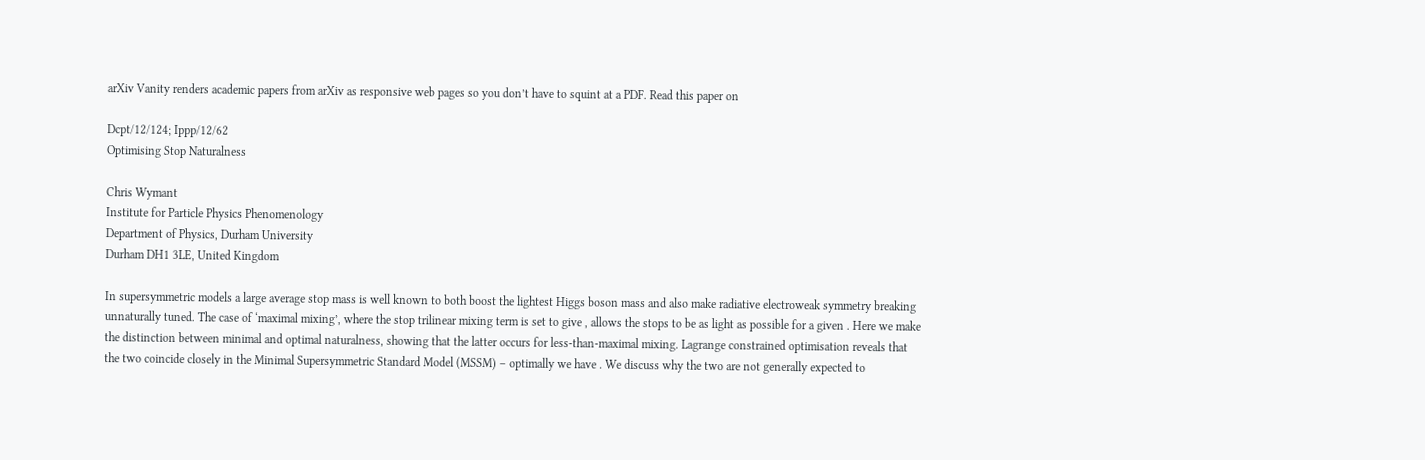arXiv Vanity renders academic papers from arXiv as responsive web pages so you don’t have to squint at a PDF. Read this paper on

Dcpt/12/124; Ippp/12/62
Optimising Stop Naturalness

Chris Wymant
Institute for Particle Physics Phenomenology
Department of Physics, Durham University
Durham DH1 3LE, United Kingdom

In supersymmetric models a large average stop mass is well known to both boost the lightest Higgs boson mass and also make radiative electroweak symmetry breaking unnaturally tuned. The case of ‘maximal mixing’, where the stop trilinear mixing term is set to give , allows the stops to be as light as possible for a given . Here we make the distinction between minimal and optimal naturalness, showing that the latter occurs for less-than-maximal mixing. Lagrange constrained optimisation reveals that the two coincide closely in the Minimal Supersymmetric Standard Model (MSSM) – optimally we have . We discuss why the two are not generally expected to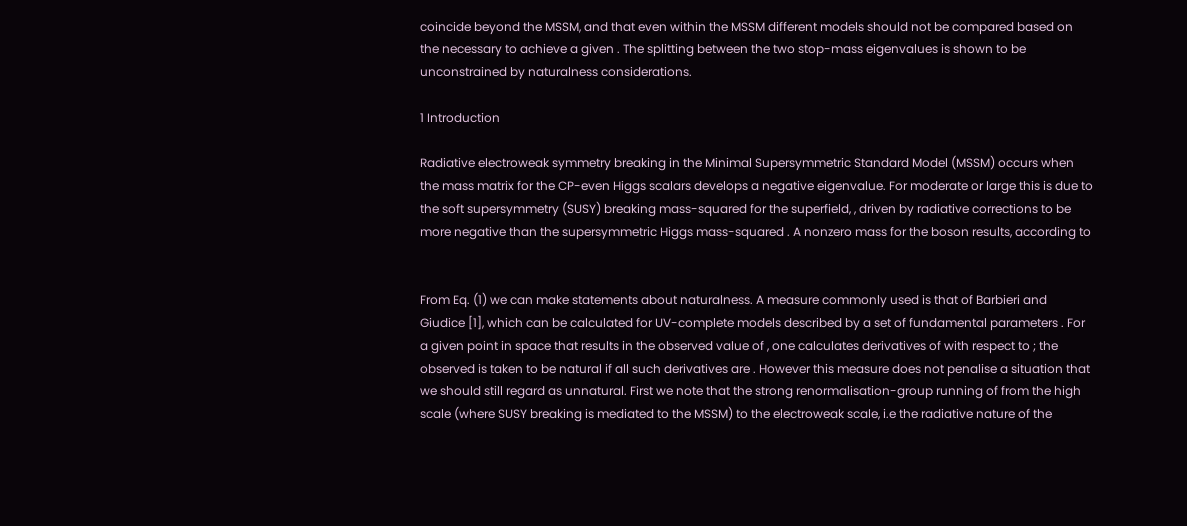coincide beyond the MSSM, and that even within the MSSM different models should not be compared based on the necessary to achieve a given . The splitting between the two stop-mass eigenvalues is shown to be unconstrained by naturalness considerations.

1 Introduction

Radiative electroweak symmetry breaking in the Minimal Supersymmetric Standard Model (MSSM) occurs when the mass matrix for the CP-even Higgs scalars develops a negative eigenvalue. For moderate or large this is due to the soft supersymmetry (SUSY) breaking mass-squared for the superfield, , driven by radiative corrections to be more negative than the supersymmetric Higgs mass-squared . A nonzero mass for the boson results, according to


From Eq. (1) we can make statements about naturalness. A measure commonly used is that of Barbieri and Giudice [1], which can be calculated for UV-complete models described by a set of fundamental parameters . For a given point in space that results in the observed value of , one calculates derivatives of with respect to ; the observed is taken to be natural if all such derivatives are . However this measure does not penalise a situation that we should still regard as unnatural. First we note that the strong renormalisation-group running of from the high scale (where SUSY breaking is mediated to the MSSM) to the electroweak scale, i.e the radiative nature of the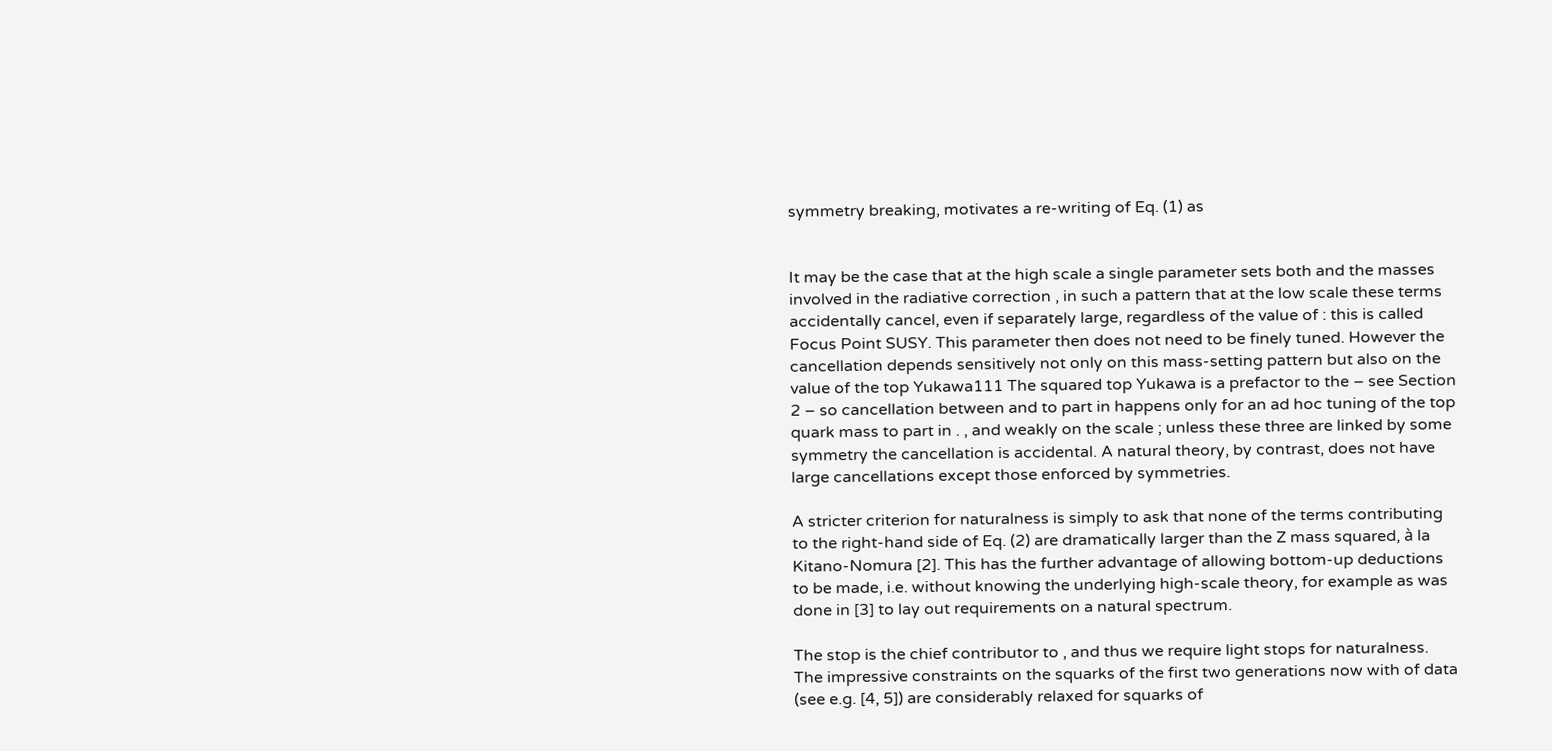symmetry breaking, motivates a re-writing of Eq. (1) as


It may be the case that at the high scale a single parameter sets both and the masses involved in the radiative correction , in such a pattern that at the low scale these terms accidentally cancel, even if separately large, regardless of the value of : this is called Focus Point SUSY. This parameter then does not need to be finely tuned. However the cancellation depends sensitively not only on this mass-setting pattern but also on the value of the top Yukawa111 The squared top Yukawa is a prefactor to the – see Section 2 – so cancellation between and to part in happens only for an ad hoc tuning of the top quark mass to part in . , and weakly on the scale ; unless these three are linked by some symmetry the cancellation is accidental. A natural theory, by contrast, does not have large cancellations except those enforced by symmetries.

A stricter criterion for naturalness is simply to ask that none of the terms contributing to the right-hand side of Eq. (2) are dramatically larger than the Z mass squared, à la Kitano-Nomura [2]. This has the further advantage of allowing bottom-up deductions to be made, i.e. without knowing the underlying high-scale theory, for example as was done in [3] to lay out requirements on a natural spectrum.

The stop is the chief contributor to , and thus we require light stops for naturalness. The impressive constraints on the squarks of the first two generations now with of data (see e.g. [4, 5]) are considerably relaxed for squarks of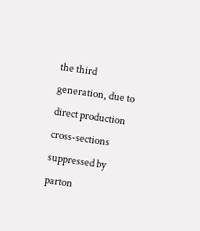the third generation, due to direct production cross-sections suppressed by parton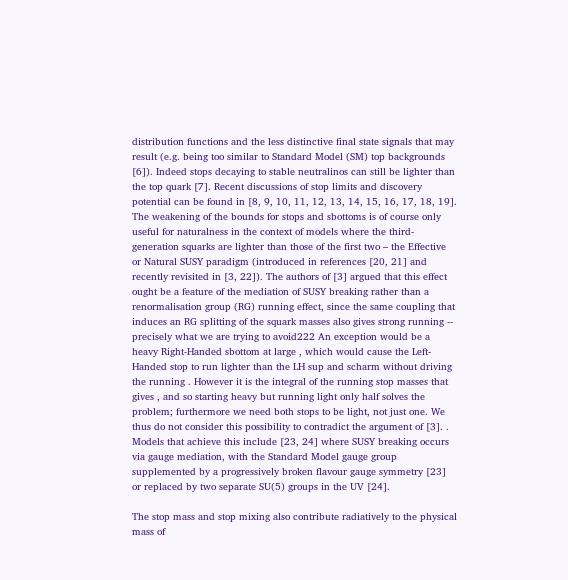distribution functions and the less distinctive final state signals that may result (e.g. being too similar to Standard Model (SM) top backgrounds [6]). Indeed stops decaying to stable neutralinos can still be lighter than the top quark [7]. Recent discussions of stop limits and discovery potential can be found in [8, 9, 10, 11, 12, 13, 14, 15, 16, 17, 18, 19]. The weakening of the bounds for stops and sbottoms is of course only useful for naturalness in the context of models where the third-generation squarks are lighter than those of the first two – the Effective or Natural SUSY paradigm (introduced in references [20, 21] and recently revisited in [3, 22]). The authors of [3] argued that this effect ought be a feature of the mediation of SUSY breaking rather than a renormalisation group (RG) running effect, since the same coupling that induces an RG splitting of the squark masses also gives strong running -- precisely what we are trying to avoid222 An exception would be a heavy Right-Handed sbottom at large , which would cause the Left-Handed stop to run lighter than the LH sup and scharm without driving the running . However it is the integral of the running stop masses that gives , and so starting heavy but running light only half solves the problem; furthermore we need both stops to be light, not just one. We thus do not consider this possibility to contradict the argument of [3]. . Models that achieve this include [23, 24] where SUSY breaking occurs via gauge mediation, with the Standard Model gauge group supplemented by a progressively broken flavour gauge symmetry [23] or replaced by two separate SU(5) groups in the UV [24].

The stop mass and stop mixing also contribute radiatively to the physical mass of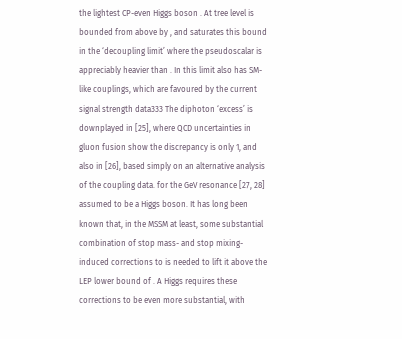the lightest CP-even Higgs boson . At tree level is bounded from above by , and saturates this bound in the ‘decoupling limit’ where the pseudoscalar is appreciably heavier than . In this limit also has SM-like couplings, which are favoured by the current signal strength data333 The diphoton ‘excess’ is downplayed in [25], where QCD uncertainties in gluon fusion show the discrepancy is only 1, and also in [26], based simply on an alternative analysis of the coupling data. for the GeV resonance [27, 28] assumed to be a Higgs boson. It has long been known that, in the MSSM at least, some substantial combination of stop mass- and stop mixing-induced corrections to is needed to lift it above the LEP lower bound of . A Higgs requires these corrections to be even more substantial, with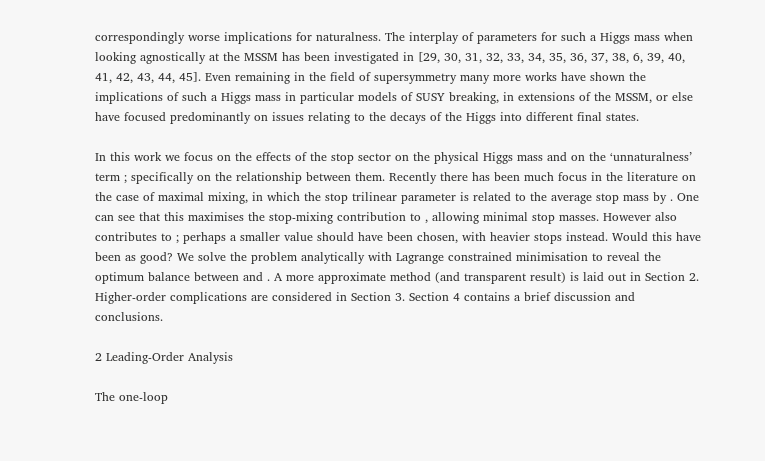correspondingly worse implications for naturalness. The interplay of parameters for such a Higgs mass when looking agnostically at the MSSM has been investigated in [29, 30, 31, 32, 33, 34, 35, 36, 37, 38, 6, 39, 40, 41, 42, 43, 44, 45]. Even remaining in the field of supersymmetry many more works have shown the implications of such a Higgs mass in particular models of SUSY breaking, in extensions of the MSSM, or else have focused predominantly on issues relating to the decays of the Higgs into different final states.

In this work we focus on the effects of the stop sector on the physical Higgs mass and on the ‘unnaturalness’ term ; specifically on the relationship between them. Recently there has been much focus in the literature on the case of maximal mixing, in which the stop trilinear parameter is related to the average stop mass by . One can see that this maximises the stop-mixing contribution to , allowing minimal stop masses. However also contributes to ; perhaps a smaller value should have been chosen, with heavier stops instead. Would this have been as good? We solve the problem analytically with Lagrange constrained minimisation to reveal the optimum balance between and . A more approximate method (and transparent result) is laid out in Section 2. Higher-order complications are considered in Section 3. Section 4 contains a brief discussion and conclusions.

2 Leading-Order Analysis

The one-loop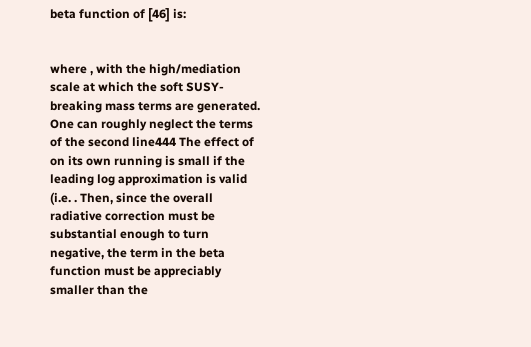beta function of [46] is:


where , with the high/mediation scale at which the soft SUSY-breaking mass terms are generated. One can roughly neglect the terms of the second line444 The effect of on its own running is small if the leading log approximation is valid (i.e. . Then, since the overall radiative correction must be substantial enough to turn negative, the term in the beta function must be appreciably smaller than the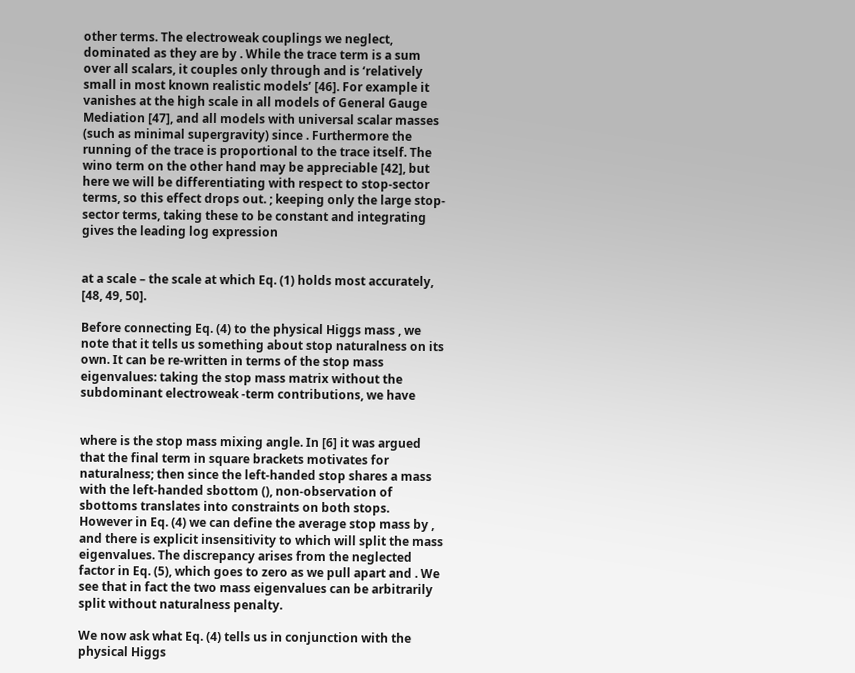other terms. The electroweak couplings we neglect, dominated as they are by . While the trace term is a sum over all scalars, it couples only through and is ‘relatively small in most known realistic models’ [46]. For example it vanishes at the high scale in all models of General Gauge Mediation [47], and all models with universal scalar masses (such as minimal supergravity) since . Furthermore the running of the trace is proportional to the trace itself. The wino term on the other hand may be appreciable [42], but here we will be differentiating with respect to stop-sector terms, so this effect drops out. ; keeping only the large stop-sector terms, taking these to be constant and integrating gives the leading log expression


at a scale – the scale at which Eq. (1) holds most accurately, [48, 49, 50].

Before connecting Eq. (4) to the physical Higgs mass , we note that it tells us something about stop naturalness on its own. It can be re-written in terms of the stop mass eigenvalues: taking the stop mass matrix without the subdominant electroweak -term contributions, we have


where is the stop mass mixing angle. In [6] it was argued that the final term in square brackets motivates for naturalness; then since the left-handed stop shares a mass with the left-handed sbottom (), non-observation of sbottoms translates into constraints on both stops. However in Eq. (4) we can define the average stop mass by , and there is explicit insensitivity to which will split the mass eigenvalues. The discrepancy arises from the neglected factor in Eq. (5), which goes to zero as we pull apart and . We see that in fact the two mass eigenvalues can be arbitrarily split without naturalness penalty.

We now ask what Eq. (4) tells us in conjunction with the physical Higgs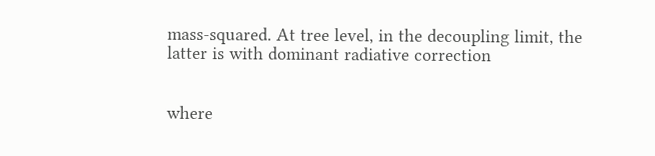mass-squared. At tree level, in the decoupling limit, the latter is with dominant radiative correction


where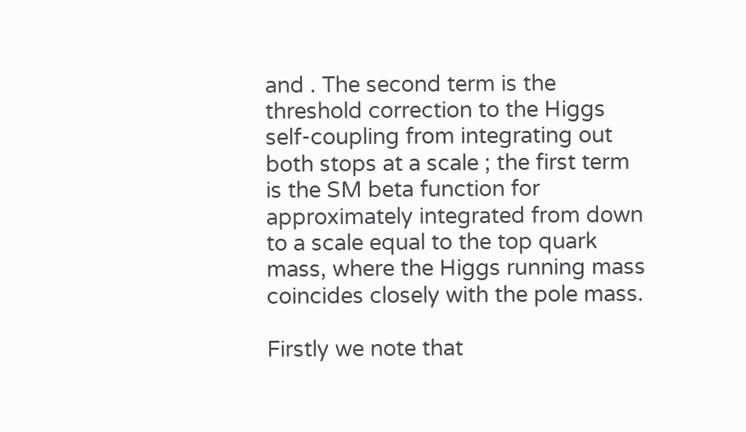and . The second term is the threshold correction to the Higgs self-coupling from integrating out both stops at a scale ; the first term is the SM beta function for approximately integrated from down to a scale equal to the top quark mass, where the Higgs running mass coincides closely with the pole mass.

Firstly we note that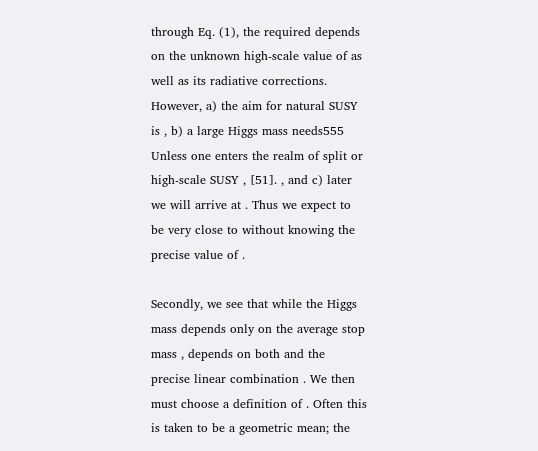through Eq. (1), the required depends on the unknown high-scale value of as well as its radiative corrections. However, a) the aim for natural SUSY is , b) a large Higgs mass needs555 Unless one enters the realm of split or high-scale SUSY , [51]. , and c) later we will arrive at . Thus we expect to be very close to without knowing the precise value of .

Secondly, we see that while the Higgs mass depends only on the average stop mass , depends on both and the precise linear combination . We then must choose a definition of . Often this is taken to be a geometric mean; the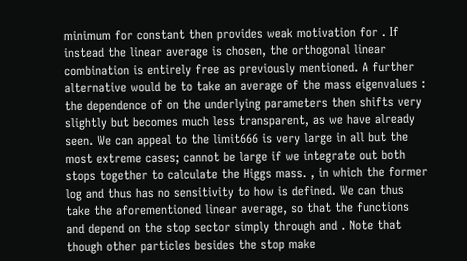minimum for constant then provides weak motivation for . If instead the linear average is chosen, the orthogonal linear combination is entirely free as previously mentioned. A further alternative would be to take an average of the mass eigenvalues : the dependence of on the underlying parameters then shifts very slightly but becomes much less transparent, as we have already seen. We can appeal to the limit666 is very large in all but the most extreme cases; cannot be large if we integrate out both stops together to calculate the Higgs mass. , in which the former log and thus has no sensitivity to how is defined. We can thus take the aforementioned linear average, so that the functions and depend on the stop sector simply through and . Note that though other particles besides the stop make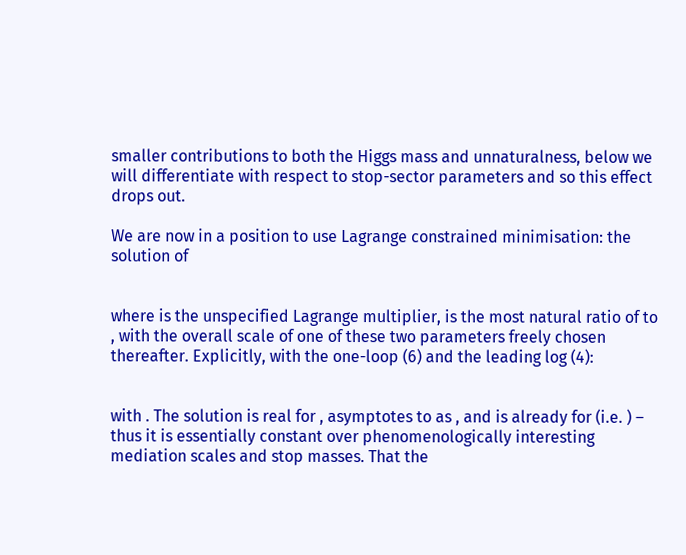smaller contributions to both the Higgs mass and unnaturalness, below we will differentiate with respect to stop-sector parameters and so this effect drops out.

We are now in a position to use Lagrange constrained minimisation: the solution of


where is the unspecified Lagrange multiplier, is the most natural ratio of to , with the overall scale of one of these two parameters freely chosen thereafter. Explicitly, with the one-loop (6) and the leading log (4):


with . The solution is real for , asymptotes to as , and is already for (i.e. ) – thus it is essentially constant over phenomenologically interesting mediation scales and stop masses. That the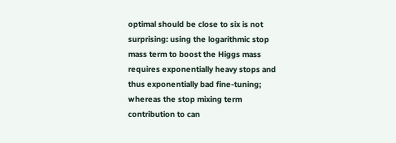optimal should be close to six is not surprising: using the logarithmic stop mass term to boost the Higgs mass requires exponentially heavy stops and thus exponentially bad fine-tuning; whereas the stop mixing term contribution to can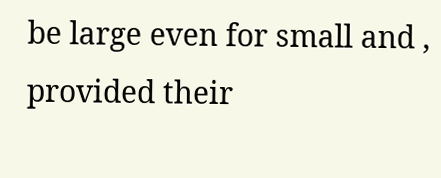be large even for small and , provided their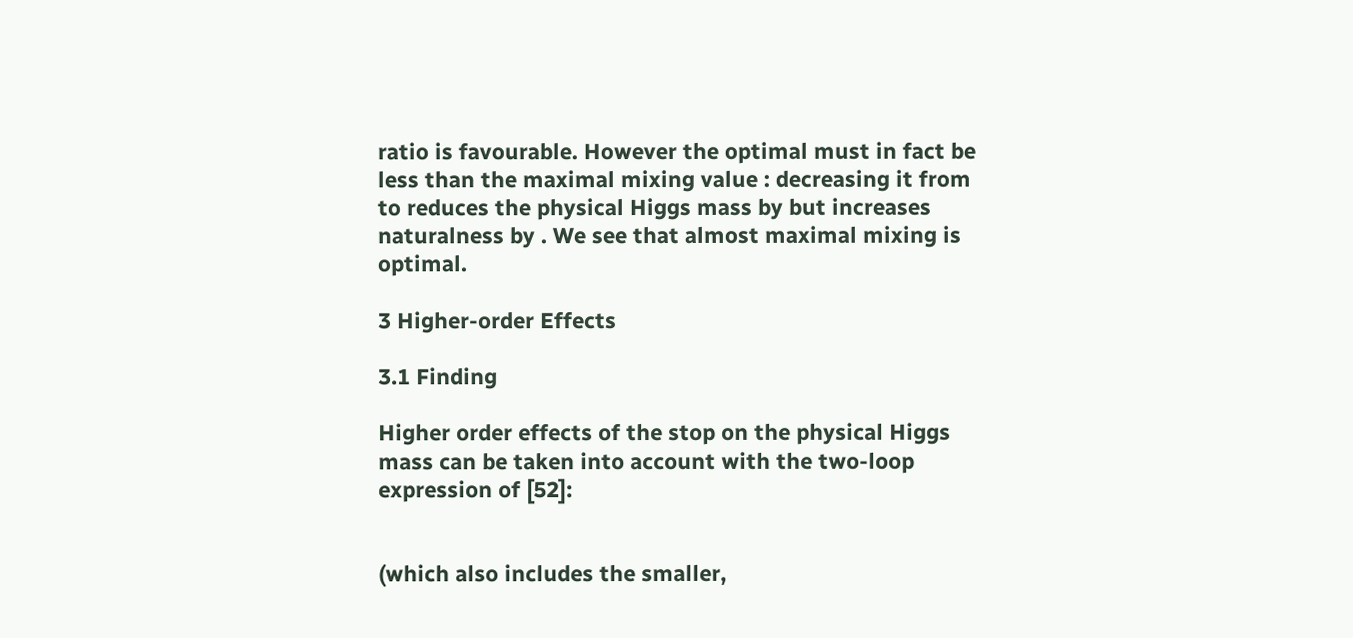ratio is favourable. However the optimal must in fact be less than the maximal mixing value : decreasing it from to reduces the physical Higgs mass by but increases naturalness by . We see that almost maximal mixing is optimal.

3 Higher-order Effects

3.1 Finding

Higher order effects of the stop on the physical Higgs mass can be taken into account with the two-loop expression of [52]:


(which also includes the smaller,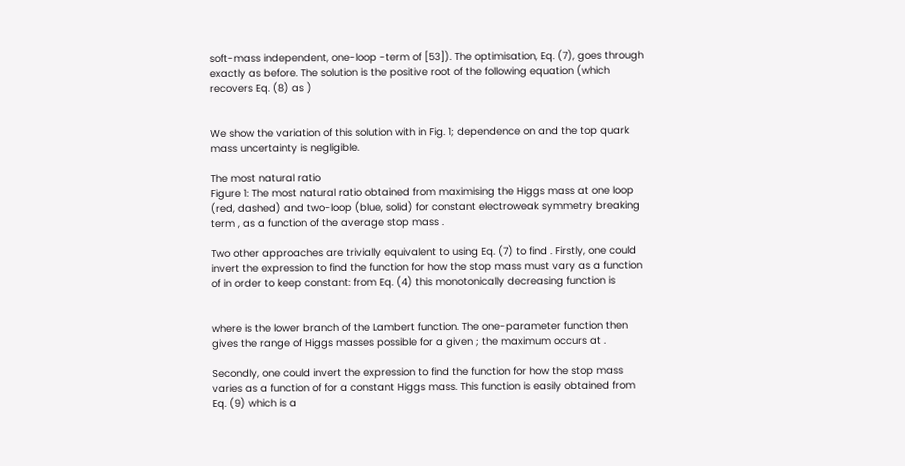soft-mass independent, one-loop -term of [53]). The optimisation, Eq. (7), goes through exactly as before. The solution is the positive root of the following equation (which recovers Eq. (8) as )


We show the variation of this solution with in Fig. 1; dependence on and the top quark mass uncertainty is negligible.

The most natural ratio
Figure 1: The most natural ratio obtained from maximising the Higgs mass at one loop (red, dashed) and two-loop (blue, solid) for constant electroweak symmetry breaking term , as a function of the average stop mass .

Two other approaches are trivially equivalent to using Eq. (7) to find . Firstly, one could invert the expression to find the function for how the stop mass must vary as a function of in order to keep constant: from Eq. (4) this monotonically decreasing function is


where is the lower branch of the Lambert function. The one-parameter function then gives the range of Higgs masses possible for a given ; the maximum occurs at .

Secondly, one could invert the expression to find the function for how the stop mass varies as a function of for a constant Higgs mass. This function is easily obtained from Eq. (9) which is a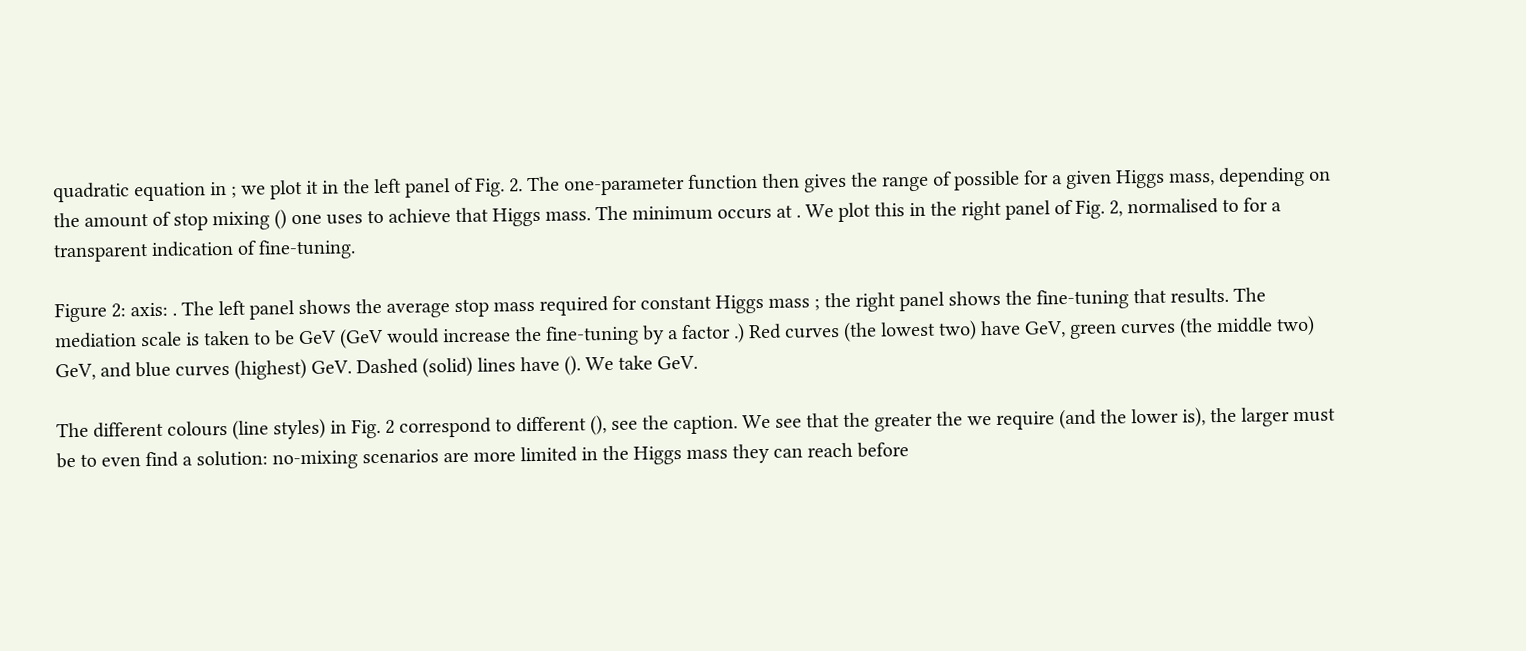quadratic equation in ; we plot it in the left panel of Fig. 2. The one-parameter function then gives the range of possible for a given Higgs mass, depending on the amount of stop mixing () one uses to achieve that Higgs mass. The minimum occurs at . We plot this in the right panel of Fig. 2, normalised to for a transparent indication of fine-tuning.

Figure 2: axis: . The left panel shows the average stop mass required for constant Higgs mass ; the right panel shows the fine-tuning that results. The mediation scale is taken to be GeV (GeV would increase the fine-tuning by a factor .) Red curves (the lowest two) have GeV, green curves (the middle two) GeV, and blue curves (highest) GeV. Dashed (solid) lines have (). We take GeV.

The different colours (line styles) in Fig. 2 correspond to different (), see the caption. We see that the greater the we require (and the lower is), the larger must be to even find a solution: no-mixing scenarios are more limited in the Higgs mass they can reach before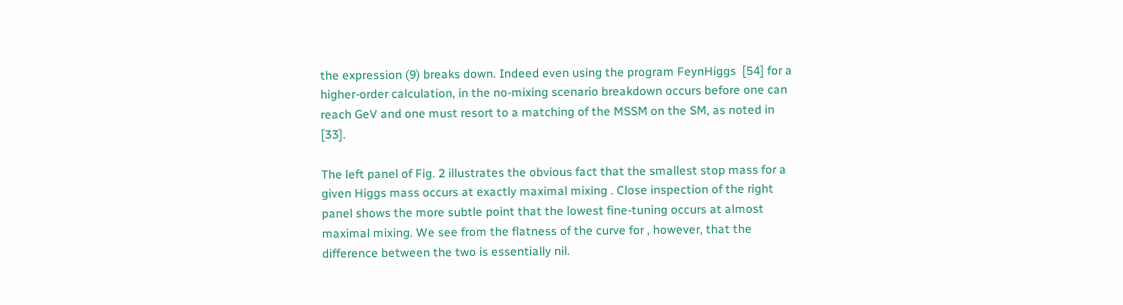the expression (9) breaks down. Indeed even using the program FeynHiggs  [54] for a higher-order calculation, in the no-mixing scenario breakdown occurs before one can reach GeV and one must resort to a matching of the MSSM on the SM, as noted in [33].

The left panel of Fig. 2 illustrates the obvious fact that the smallest stop mass for a given Higgs mass occurs at exactly maximal mixing . Close inspection of the right panel shows the more subtle point that the lowest fine-tuning occurs at almost maximal mixing. We see from the flatness of the curve for , however, that the difference between the two is essentially nil.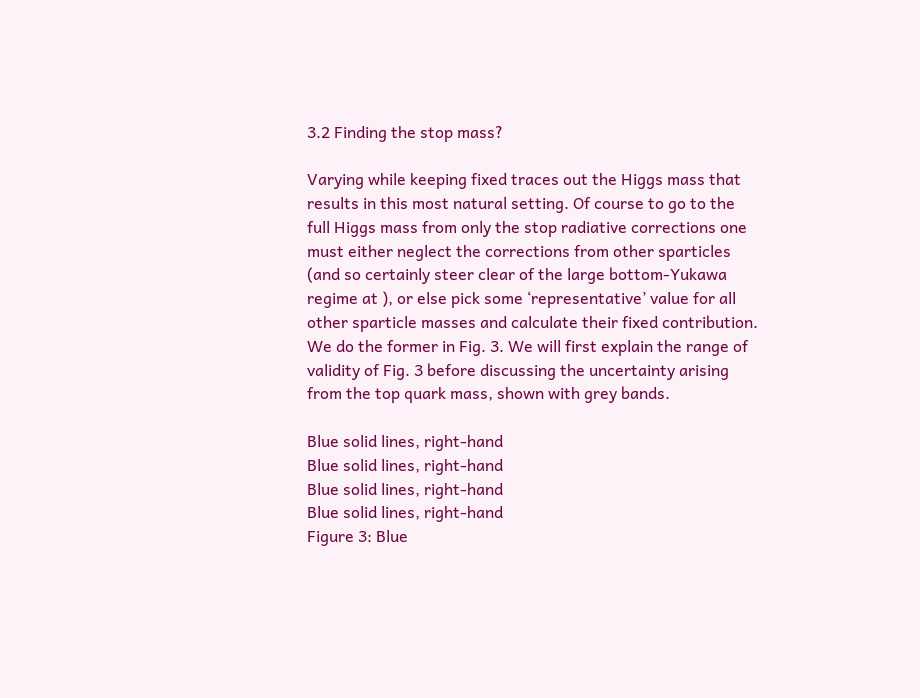3.2 Finding the stop mass?

Varying while keeping fixed traces out the Higgs mass that results in this most natural setting. Of course to go to the full Higgs mass from only the stop radiative corrections one must either neglect the corrections from other sparticles (and so certainly steer clear of the large bottom-Yukawa regime at ), or else pick some ‘representative’ value for all other sparticle masses and calculate their fixed contribution. We do the former in Fig. 3. We will first explain the range of validity of Fig. 3 before discussing the uncertainty arising from the top quark mass, shown with grey bands.

Blue solid lines, right-hand
Blue solid lines, right-hand
Blue solid lines, right-hand
Blue solid lines, right-hand
Figure 3: Blue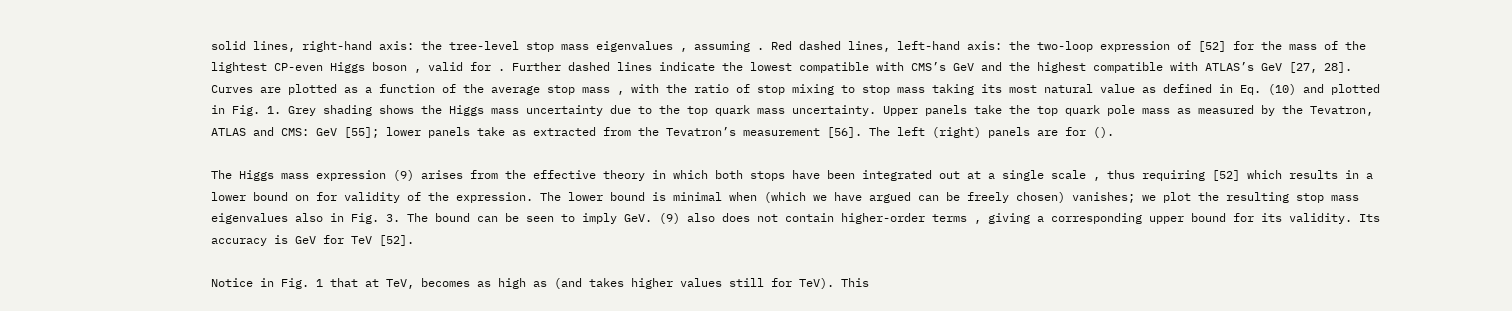solid lines, right-hand axis: the tree-level stop mass eigenvalues , assuming . Red dashed lines, left-hand axis: the two-loop expression of [52] for the mass of the lightest CP-even Higgs boson , valid for . Further dashed lines indicate the lowest compatible with CMS’s GeV and the highest compatible with ATLAS’s GeV [27, 28]. Curves are plotted as a function of the average stop mass , with the ratio of stop mixing to stop mass taking its most natural value as defined in Eq. (10) and plotted in Fig. 1. Grey shading shows the Higgs mass uncertainty due to the top quark mass uncertainty. Upper panels take the top quark pole mass as measured by the Tevatron, ATLAS and CMS: GeV [55]; lower panels take as extracted from the Tevatron’s measurement [56]. The left (right) panels are for ().

The Higgs mass expression (9) arises from the effective theory in which both stops have been integrated out at a single scale , thus requiring [52] which results in a lower bound on for validity of the expression. The lower bound is minimal when (which we have argued can be freely chosen) vanishes; we plot the resulting stop mass eigenvalues also in Fig. 3. The bound can be seen to imply GeV. (9) also does not contain higher-order terms , giving a corresponding upper bound for its validity. Its accuracy is GeV for TeV [52].

Notice in Fig. 1 that at TeV, becomes as high as (and takes higher values still for TeV). This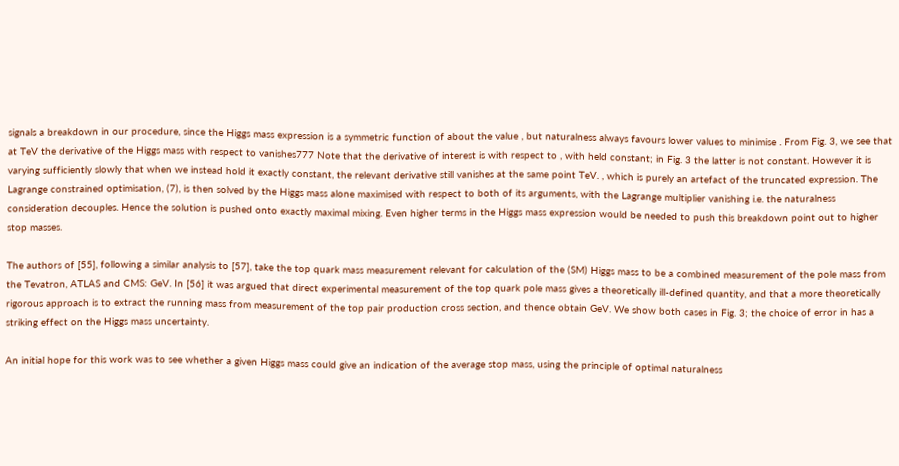signals a breakdown in our procedure, since the Higgs mass expression is a symmetric function of about the value , but naturalness always favours lower values to minimise . From Fig. 3, we see that at TeV the derivative of the Higgs mass with respect to vanishes777 Note that the derivative of interest is with respect to , with held constant; in Fig. 3 the latter is not constant. However it is varying sufficiently slowly that when we instead hold it exactly constant, the relevant derivative still vanishes at the same point TeV. , which is purely an artefact of the truncated expression. The Lagrange constrained optimisation, (7), is then solved by the Higgs mass alone maximised with respect to both of its arguments, with the Lagrange multiplier vanishing i.e. the naturalness consideration decouples. Hence the solution is pushed onto exactly maximal mixing. Even higher terms in the Higgs mass expression would be needed to push this breakdown point out to higher stop masses.

The authors of [55], following a similar analysis to [57], take the top quark mass measurement relevant for calculation of the (SM) Higgs mass to be a combined measurement of the pole mass from the Tevatron, ATLAS and CMS: GeV. In [56] it was argued that direct experimental measurement of the top quark pole mass gives a theoretically ill-defined quantity, and that a more theoretically rigorous approach is to extract the running mass from measurement of the top pair production cross section, and thence obtain GeV. We show both cases in Fig. 3; the choice of error in has a striking effect on the Higgs mass uncertainty.

An initial hope for this work was to see whether a given Higgs mass could give an indication of the average stop mass, using the principle of optimal naturalness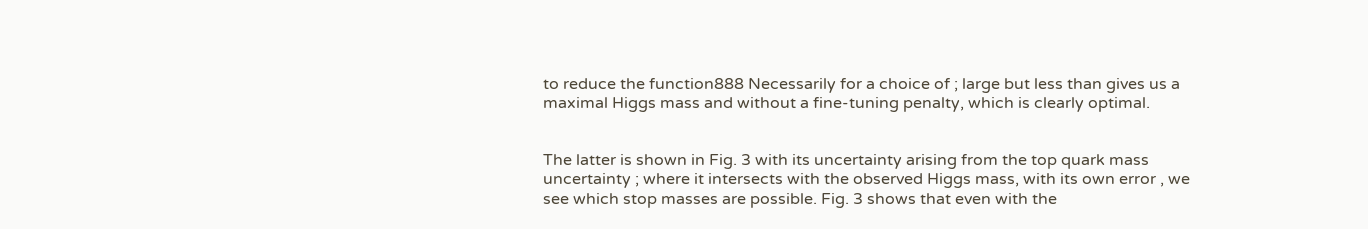to reduce the function888 Necessarily for a choice of ; large but less than gives us a maximal Higgs mass and without a fine-tuning penalty, which is clearly optimal.


The latter is shown in Fig. 3 with its uncertainty arising from the top quark mass uncertainty ; where it intersects with the observed Higgs mass, with its own error , we see which stop masses are possible. Fig. 3 shows that even with the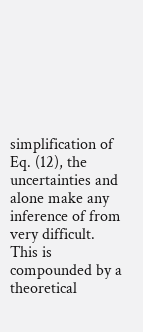simplification of Eq. (12), the uncertainties and alone make any inference of from very difficult. This is compounded by a theoretical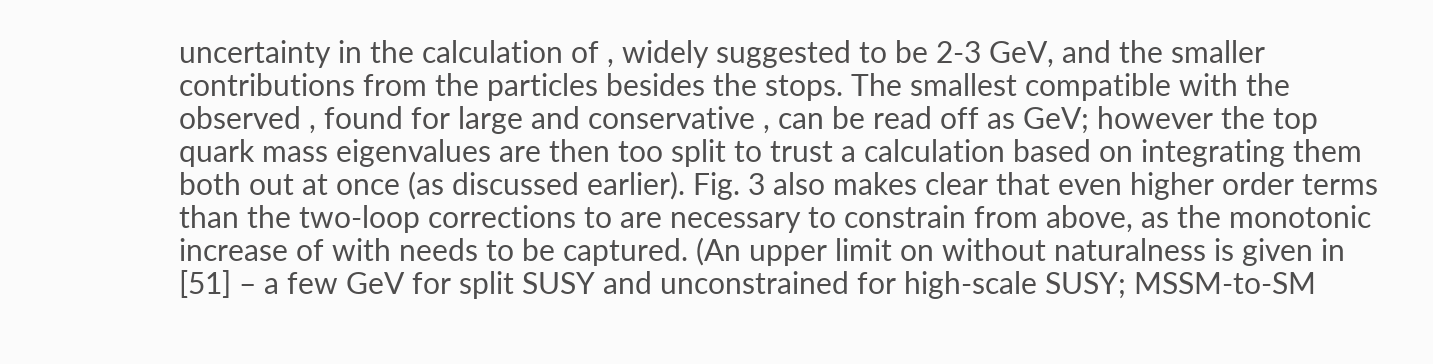uncertainty in the calculation of , widely suggested to be 2-3 GeV, and the smaller contributions from the particles besides the stops. The smallest compatible with the observed , found for large and conservative , can be read off as GeV; however the top quark mass eigenvalues are then too split to trust a calculation based on integrating them both out at once (as discussed earlier). Fig. 3 also makes clear that even higher order terms than the two-loop corrections to are necessary to constrain from above, as the monotonic increase of with needs to be captured. (An upper limit on without naturalness is given in [51] – a few GeV for split SUSY and unconstrained for high-scale SUSY; MSSM-to-SM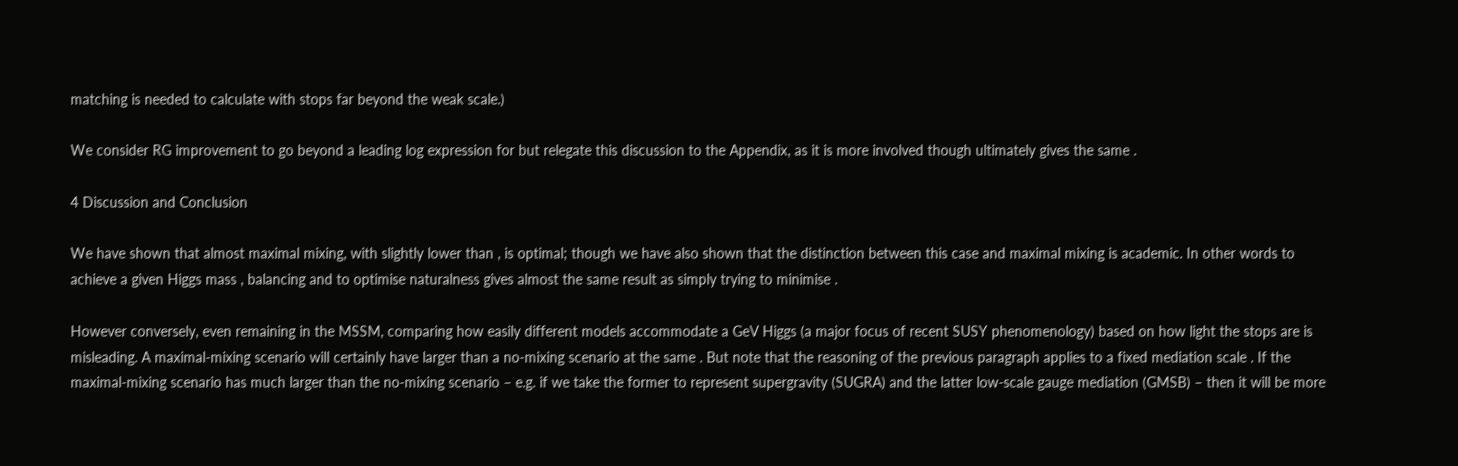matching is needed to calculate with stops far beyond the weak scale.)

We consider RG improvement to go beyond a leading log expression for but relegate this discussion to the Appendix, as it is more involved though ultimately gives the same .

4 Discussion and Conclusion

We have shown that almost maximal mixing, with slightly lower than , is optimal; though we have also shown that the distinction between this case and maximal mixing is academic. In other words to achieve a given Higgs mass , balancing and to optimise naturalness gives almost the same result as simply trying to minimise .

However conversely, even remaining in the MSSM, comparing how easily different models accommodate a GeV Higgs (a major focus of recent SUSY phenomenology) based on how light the stops are is misleading. A maximal-mixing scenario will certainly have larger than a no-mixing scenario at the same . But note that the reasoning of the previous paragraph applies to a fixed mediation scale . If the maximal-mixing scenario has much larger than the no-mixing scenario – e.g. if we take the former to represent supergravity (SUGRA) and the latter low-scale gauge mediation (GMSB) – then it will be more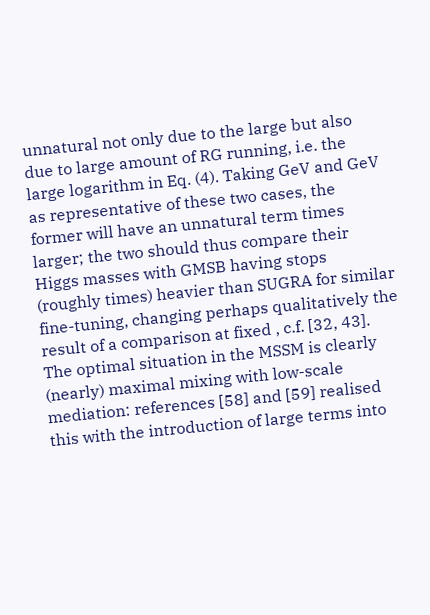unnatural not only due to the large but also due to large amount of RG running, i.e. the large logarithm in Eq. (4). Taking GeV and GeV as representative of these two cases, the former will have an unnatural term times larger; the two should thus compare their Higgs masses with GMSB having stops (roughly times) heavier than SUGRA for similar fine-tuning, changing perhaps qualitatively the result of a comparison at fixed , c.f. [32, 43]. The optimal situation in the MSSM is clearly (nearly) maximal mixing with low-scale mediation: references [58] and [59] realised this with the introduction of large terms into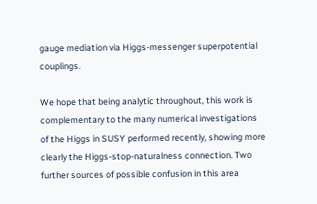gauge mediation via Higgs-messenger superpotential couplings.

We hope that being analytic throughout, this work is complementary to the many numerical investigations of the Higgs in SUSY performed recently, showing more clearly the Higgs-stop-naturalness connection. Two further sources of possible confusion in this area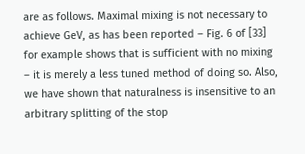are as follows. Maximal mixing is not necessary to achieve GeV, as has been reported – Fig. 6 of [33] for example shows that is sufficient with no mixing – it is merely a less tuned method of doing so. Also, we have shown that naturalness is insensitive to an arbitrary splitting of the stop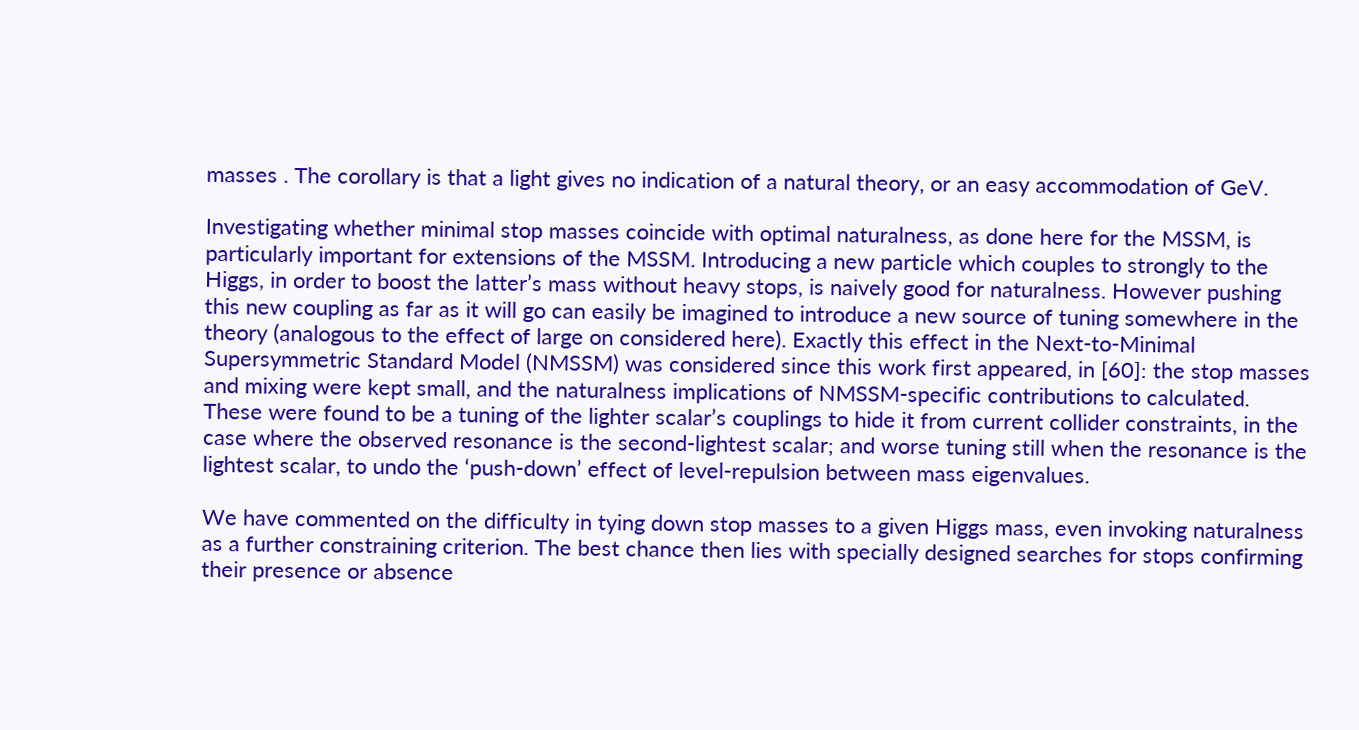masses . The corollary is that a light gives no indication of a natural theory, or an easy accommodation of GeV.

Investigating whether minimal stop masses coincide with optimal naturalness, as done here for the MSSM, is particularly important for extensions of the MSSM. Introducing a new particle which couples to strongly to the Higgs, in order to boost the latter’s mass without heavy stops, is naively good for naturalness. However pushing this new coupling as far as it will go can easily be imagined to introduce a new source of tuning somewhere in the theory (analogous to the effect of large on considered here). Exactly this effect in the Next-to-Minimal Supersymmetric Standard Model (NMSSM) was considered since this work first appeared, in [60]: the stop masses and mixing were kept small, and the naturalness implications of NMSSM-specific contributions to calculated. These were found to be a tuning of the lighter scalar’s couplings to hide it from current collider constraints, in the case where the observed resonance is the second-lightest scalar; and worse tuning still when the resonance is the lightest scalar, to undo the ‘push-down’ effect of level-repulsion between mass eigenvalues.

We have commented on the difficulty in tying down stop masses to a given Higgs mass, even invoking naturalness as a further constraining criterion. The best chance then lies with specially designed searches for stops confirming their presence or absence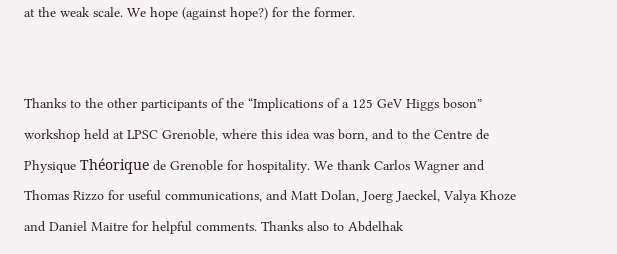at the weak scale. We hope (against hope?) for the former.


Thanks to the other participants of the “Implications of a 125 GeV Higgs boson” workshop held at LPSC Grenoble, where this idea was born, and to the Centre de Physique Théorique de Grenoble for hospitality. We thank Carlos Wagner and Thomas Rizzo for useful communications, and Matt Dolan, Joerg Jaeckel, Valya Khoze and Daniel Maitre for helpful comments. Thanks also to Abdelhak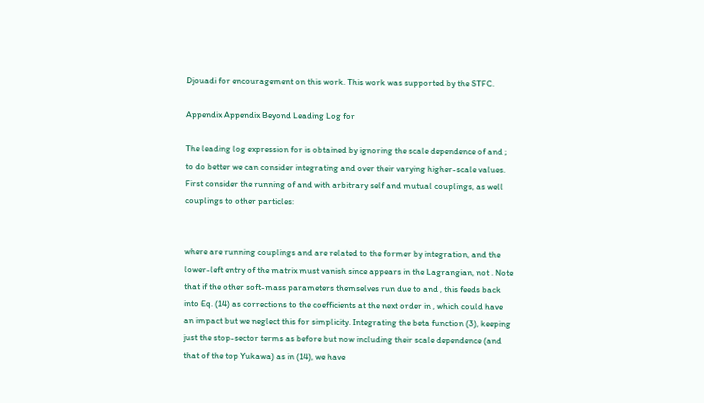Djouadi for encouragement on this work. This work was supported by the STFC.

Appendix Appendix Beyond Leading Log for

The leading log expression for is obtained by ignoring the scale dependence of and ; to do better we can consider integrating and over their varying higher-scale values. First consider the running of and with arbitrary self and mutual couplings, as well couplings to other particles:


where are running couplings and are related to the former by integration, and the lower-left entry of the matrix must vanish since appears in the Lagrangian, not . Note that if the other soft-mass parameters themselves run due to and , this feeds back into Eq. (14) as corrections to the coefficients at the next order in , which could have an impact but we neglect this for simplicity. Integrating the beta function (3), keeping just the stop-sector terms as before but now including their scale dependence (and that of the top Yukawa) as in (14), we have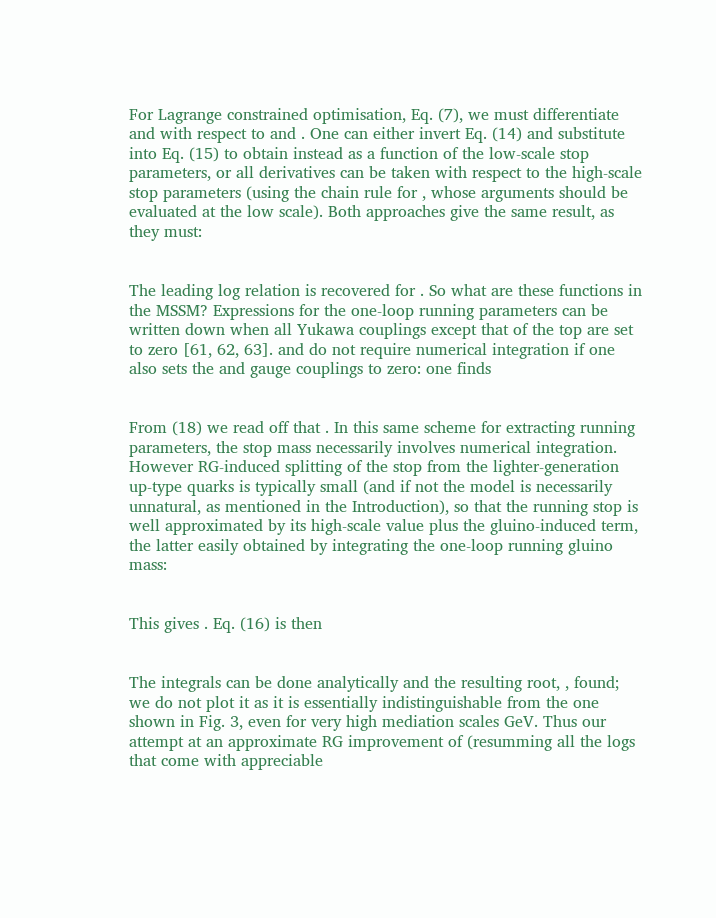For Lagrange constrained optimisation, Eq. (7), we must differentiate and with respect to and . One can either invert Eq. (14) and substitute into Eq. (15) to obtain instead as a function of the low-scale stop parameters, or all derivatives can be taken with respect to the high-scale stop parameters (using the chain rule for , whose arguments should be evaluated at the low scale). Both approaches give the same result, as they must:


The leading log relation is recovered for . So what are these functions in the MSSM? Expressions for the one-loop running parameters can be written down when all Yukawa couplings except that of the top are set to zero [61, 62, 63]. and do not require numerical integration if one also sets the and gauge couplings to zero: one finds


From (18) we read off that . In this same scheme for extracting running parameters, the stop mass necessarily involves numerical integration. However RG-induced splitting of the stop from the lighter-generation up-type quarks is typically small (and if not the model is necessarily unnatural, as mentioned in the Introduction), so that the running stop is well approximated by its high-scale value plus the gluino-induced term, the latter easily obtained by integrating the one-loop running gluino mass:


This gives . Eq. (16) is then


The integrals can be done analytically and the resulting root, , found; we do not plot it as it is essentially indistinguishable from the one shown in Fig. 3, even for very high mediation scales GeV. Thus our attempt at an approximate RG improvement of (resumming all the logs that come with appreciable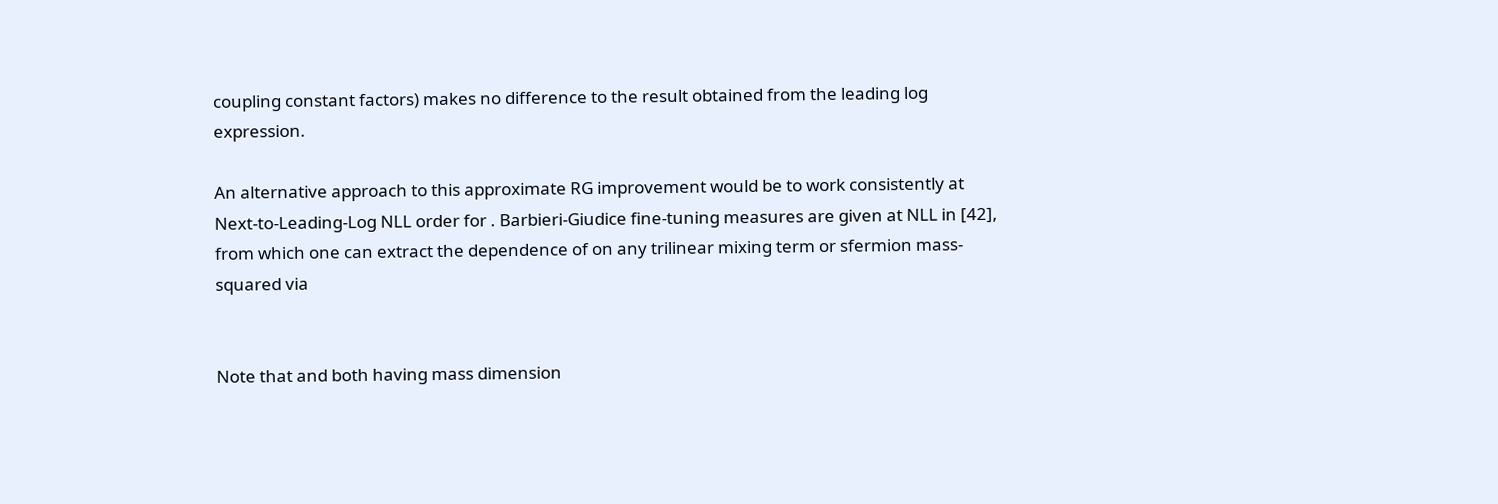coupling constant factors) makes no difference to the result obtained from the leading log expression.

An alternative approach to this approximate RG improvement would be to work consistently at Next-to-Leading-Log NLL order for . Barbieri-Giudice fine-tuning measures are given at NLL in [42], from which one can extract the dependence of on any trilinear mixing term or sfermion mass-squared via


Note that and both having mass dimension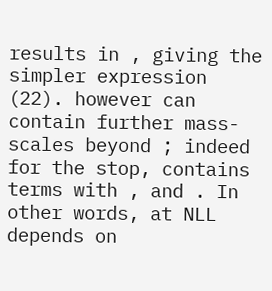results in , giving the simpler expression (22). however can contain further mass-scales beyond ; indeed for the stop, contains terms with , and . In other words, at NLL depends on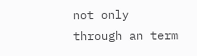not only through an term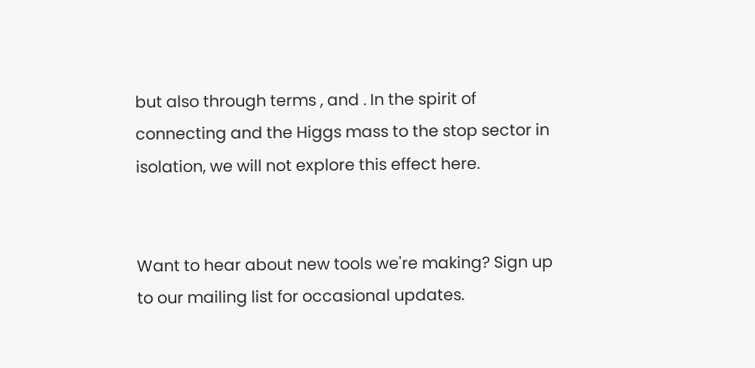but also through terms , and . In the spirit of connecting and the Higgs mass to the stop sector in isolation, we will not explore this effect here.


Want to hear about new tools we're making? Sign up to our mailing list for occasional updates.